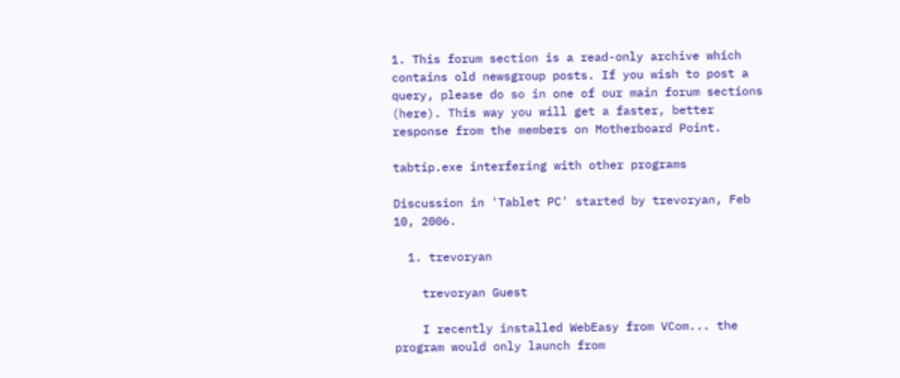1. This forum section is a read-only archive which contains old newsgroup posts. If you wish to post a query, please do so in one of our main forum sections (here). This way you will get a faster, better response from the members on Motherboard Point.

tabtip.exe interfering with other programs

Discussion in 'Tablet PC' started by trevoryan, Feb 10, 2006.

  1. trevoryan

    trevoryan Guest

    I recently installed WebEasy from VCom... the program would only launch from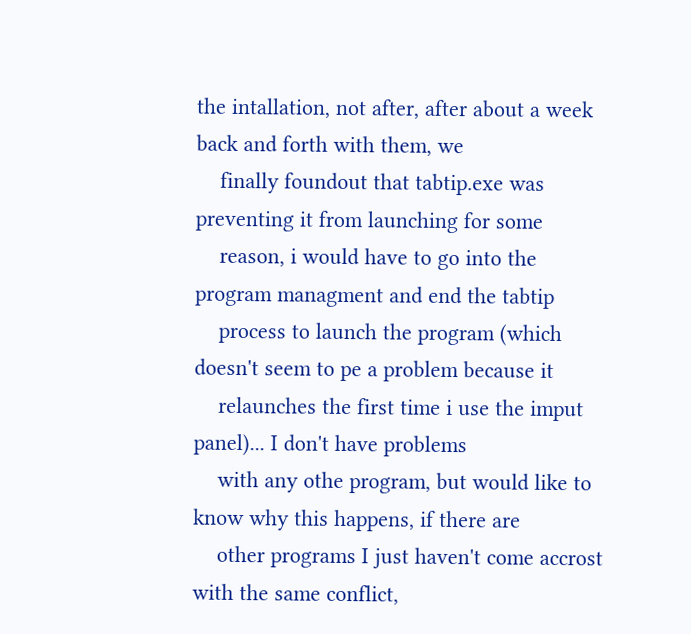the intallation, not after, after about a week back and forth with them, we
    finally foundout that tabtip.exe was preventing it from launching for some
    reason, i would have to go into the program managment and end the tabtip
    process to launch the program (which doesn't seem to pe a problem because it
    relaunches the first time i use the imput panel)... I don't have problems
    with any othe program, but would like to know why this happens, if there are
    other programs I just haven't come accrost with the same conflict,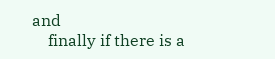and
    finally if there is a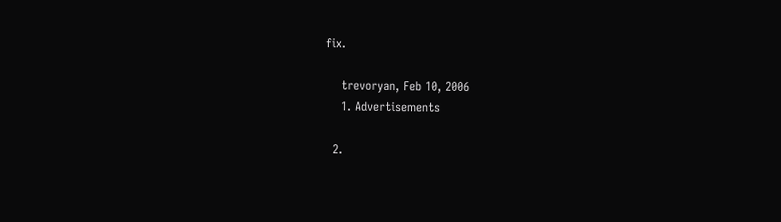fix.

    trevoryan, Feb 10, 2006
    1. Advertisements

  2.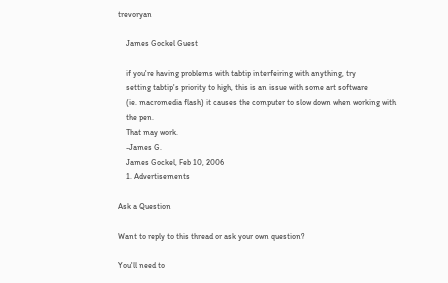trevoryan

    James Gockel Guest

    if you're having problems with tabtip interfeiring with anything, try
    setting tabtip's priority to high, this is an issue with some art software
    (ie. macromedia flash) it causes the computer to slow down when working with
    the pen.
    That may work.
    -James G.
    James Gockel, Feb 10, 2006
    1. Advertisements

Ask a Question

Want to reply to this thread or ask your own question?

You'll need to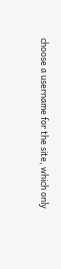choose a username for the site, which only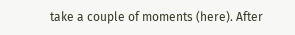take a couple of moments (here). After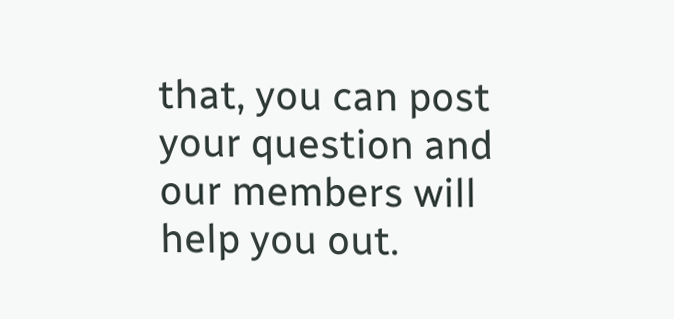that, you can post your question and our members will help you out.